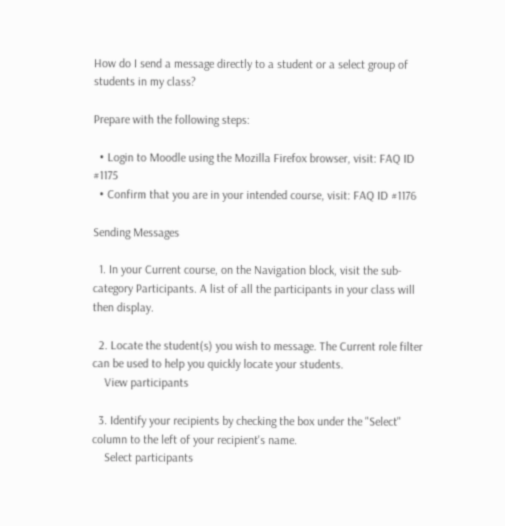How do I send a message directly to a student or a select group of students in my class?

Prepare with the following steps:

  • Login to Moodle using the Mozilla Firefox browser, visit: FAQ ID #1175
  • Confirm that you are in your intended course, visit: FAQ ID #1176

Sending Messages

  1. In your Current course, on the Navigation block, visit the sub-category Participants. A list of all the participants in your class will then display.

  2. Locate the student(s) you wish to message. The Current role filter can be used to help you quickly locate your students.
    View participants

  3. Identify your recipients by checking the box under the "Select" column to the left of your recipient's name.
    Select participants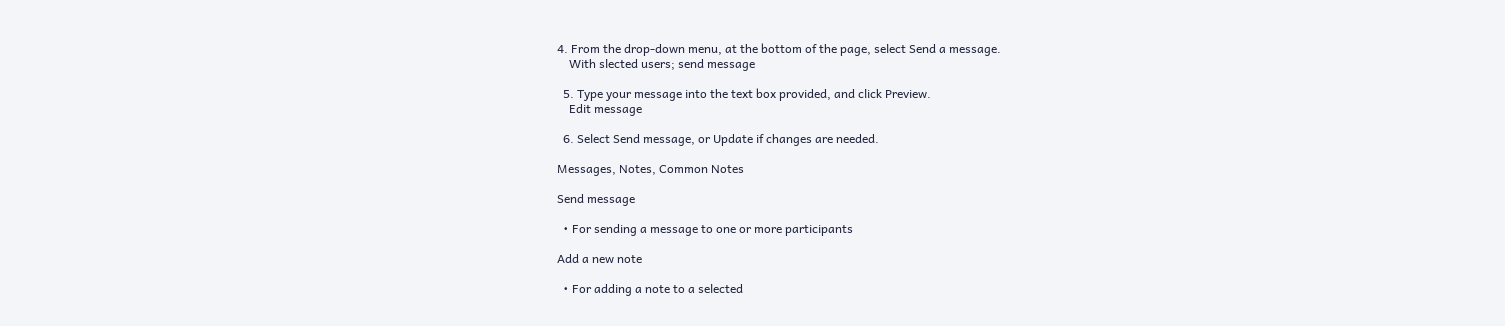4. From the drop-down menu, at the bottom of the page, select Send a message.
    With slected users; send message

  5. Type your message into the text box provided, and click Preview.
    Edit message

  6. Select Send message, or Update if changes are needed.

Messages, Notes, Common Notes

Send message

  • For sending a message to one or more participants

Add a new note

  • For adding a note to a selected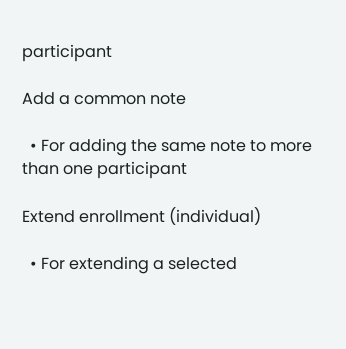participant

Add a common note

  • For adding the same note to more than one participant

Extend enrollment (individual)

  • For extending a selected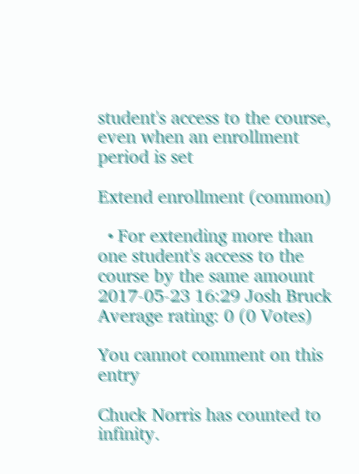student's access to the course, even when an enrollment period is set

Extend enrollment (common)

  • For extending more than one student's access to the course by the same amount
2017-05-23 16:29 Josh Bruck
Average rating: 0 (0 Votes)

You cannot comment on this entry

Chuck Norris has counted to infinity.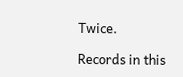Twice.

Records in this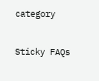category


Sticky FAQs